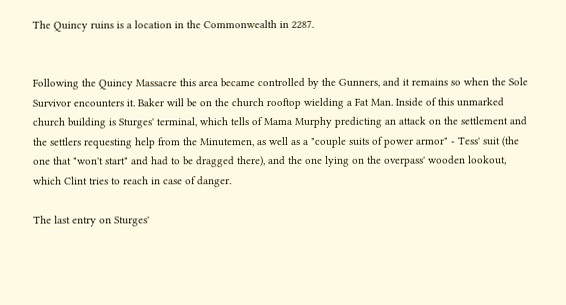The Quincy ruins is a location in the Commonwealth in 2287.


Following the Quincy Massacre this area became controlled by the Gunners, and it remains so when the Sole Survivor encounters it. Baker will be on the church rooftop wielding a Fat Man. Inside of this unmarked church building is Sturges' terminal, which tells of Mama Murphy predicting an attack on the settlement and the settlers requesting help from the Minutemen, as well as a "couple suits of power armor" - Tess' suit (the one that "won't start" and had to be dragged there), and the one lying on the overpass' wooden lookout, which Clint tries to reach in case of danger.

The last entry on Sturges'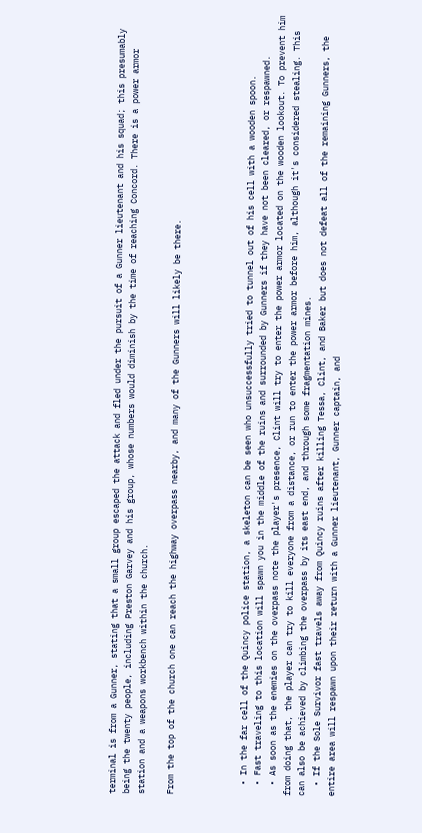terminal is from a Gunner, stating that a small group escaped the attack and fled under the pursuit of a Gunner lieutenant and his squad; this presumably being the twenty people, including Preston Garvey and his group, whose numbers would diminish by the time of reaching Concord. There is a power armor station and a weapons workbench within the church.

From the top of the church one can reach the highway overpass nearby, and many of the Gunners will likely be there.




  • In the far cell of the Quincy police station, a skeleton can be seen who unsuccessfully tried to tunnel out of his cell with a wooden spoon.
  • Fast traveling to this location will spawn you in the middle of the ruins and surrounded by Gunners if they have not been cleared, or respawned.
  • As soon as the enemies on the overpass note the player's presence, Clint will try to enter the power armor located on the wooden lookout. To prevent him from doing that, the player can try to kill everyone from a distance, or run to enter the power armor before him, although it's considered stealing. This can also be achieved by climbing the overpass by its east end, and through some fragmentation mines.
  • If the Sole Survivor fast travels away from Quincy ruins after killing Tessa, Clint, and Baker but does not defeat all of the remaining Gunners, the entire area will respawn upon their return with a Gunner lieutenant, Gunner captain, and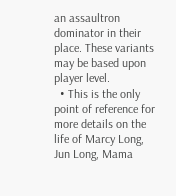an assaultron dominator in their place. These variants may be based upon player level.
  • This is the only point of reference for more details on the life of Marcy Long, Jun Long, Mama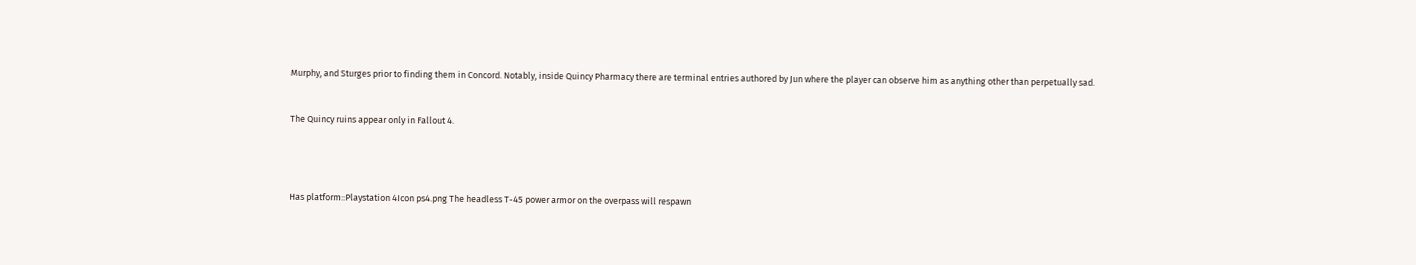Murphy, and Sturges prior to finding them in Concord. Notably, inside Quincy Pharmacy there are terminal entries authored by Jun where the player can observe him as anything other than perpetually sad.


The Quincy ruins appear only in Fallout 4.




Has platform::Playstation 4Icon ps4.png The headless T-45 power armor on the overpass will respawn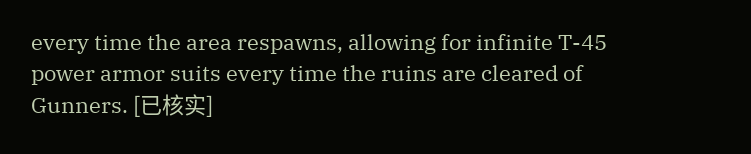every time the area respawns, allowing for infinite T-45 power armor suits every time the ruins are cleared of Gunners. [已核实]